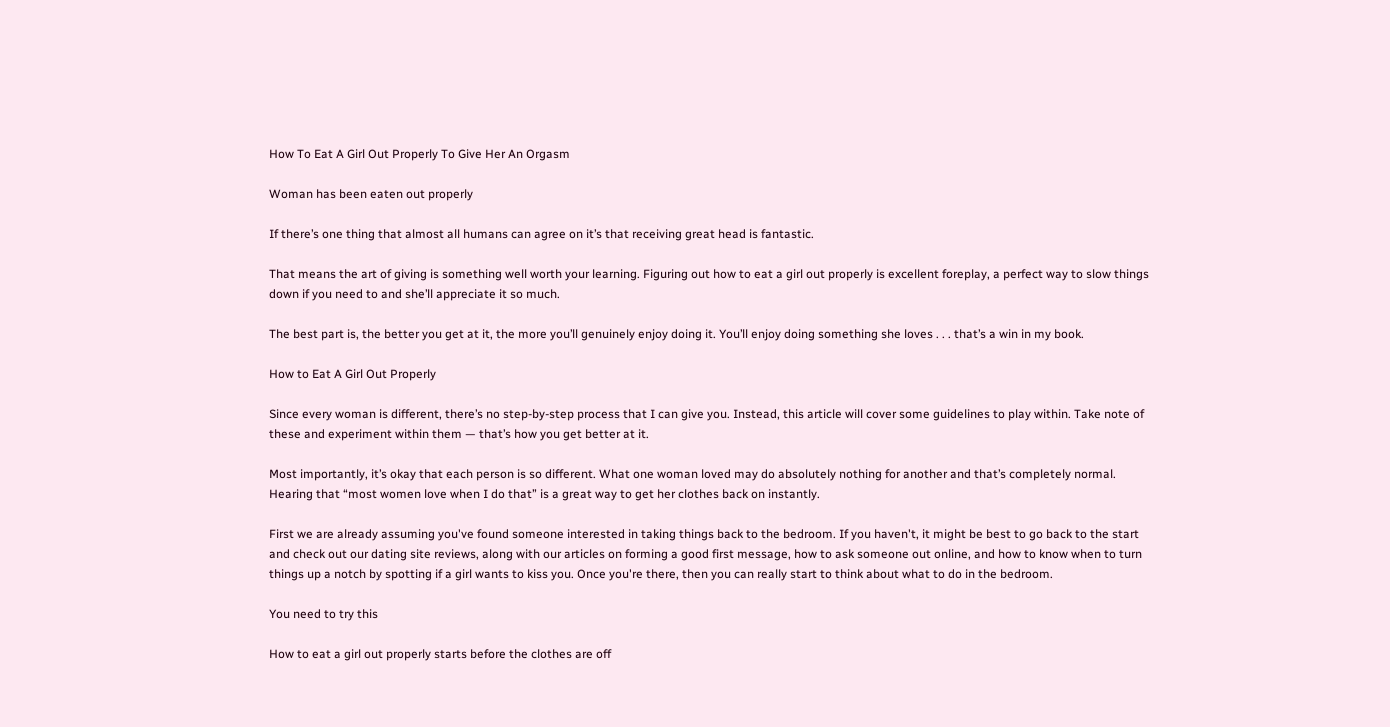How To Eat A Girl Out Properly To Give Her An Orgasm

Woman has been eaten out properly

If there’s one thing that almost all humans can agree on it’s that receiving great head is fantastic.

That means the art of giving is something well worth your learning. Figuring out how to eat a girl out properly is excellent foreplay, a perfect way to slow things down if you need to and she’ll appreciate it so much.

The best part is, the better you get at it, the more you’ll genuinely enjoy doing it. You’ll enjoy doing something she loves . . . that’s a win in my book.

How to Eat A Girl Out Properly

Since every woman is different, there’s no step-by-step process that I can give you. Instead, this article will cover some guidelines to play within. Take note of these and experiment within them — that’s how you get better at it.

Most importantly, it’s okay that each person is so different. What one woman loved may do absolutely nothing for another and that’s completely normal. Hearing that “most women love when I do that” is a great way to get her clothes back on instantly.

First we are already assuming you've found someone interested in taking things back to the bedroom. If you haven't, it might be best to go back to the start and check out our dating site reviews, along with our articles on forming a good first message, how to ask someone out online, and how to know when to turn things up a notch by spotting if a girl wants to kiss you. Once you're there, then you can really start to think about what to do in the bedroom.

You need to try this

How to eat a girl out properly starts before the clothes are off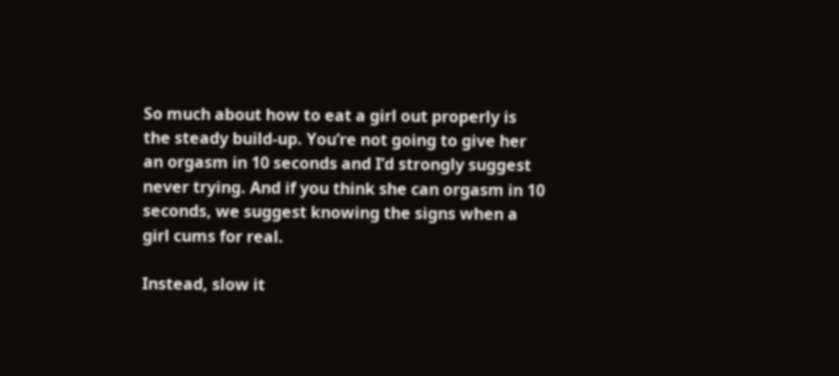So much about how to eat a girl out properly is the steady build-up. You’re not going to give her an orgasm in 10 seconds and I’d strongly suggest never trying. And if you think she can orgasm in 10 seconds, we suggest knowing the signs when a girl cums for real.

Instead, slow it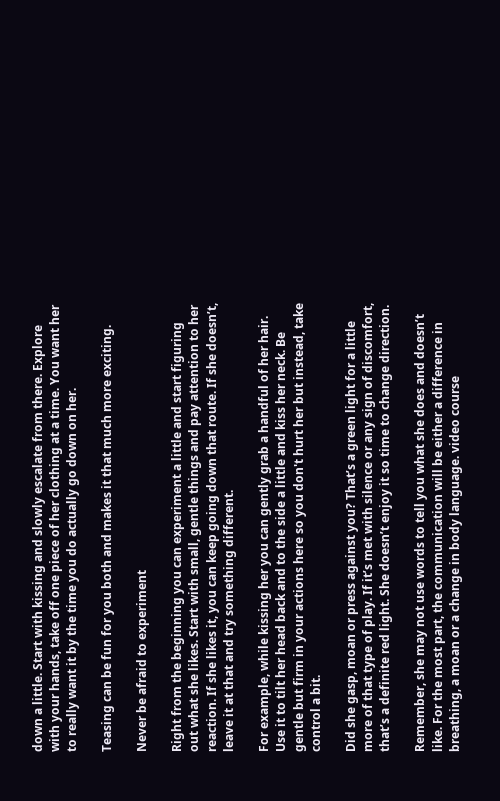down a little. Start with kissing and slowly escalate from there. Explore with your hands, take off one piece of her clothing at a time. You want her to really want it by the time you do actually go down on her.

Teasing can be fun for you both and makes it that much more exciting.

Never be afraid to experiment

Right from the beginning you can experiment a little and start figuring out what she likes. Start with small, gentle things and pay attention to her reaction. If she likes it, you can keep going down that route. If she doesn’t, leave it at that and try something different.

For example, while kissing her you can gently grab a handful of her hair. Use it to tilt her head back and to the side a little and kiss her neck. Be gentle but firm in your actions here so you don't hurt her but instead, take control a bit.

Did she gasp, moan or press against you? That’s a green light for a little more of that type of play. If it’s met with silence or any sign of discomfort, that’s a definite red light. She doesn’t enjoy it so time to change direction.

Remember, she may not use words to tell you what she does and doesn’t like. For the most part, the communication will be either a difference in breathing, a moan or a change in body language. video course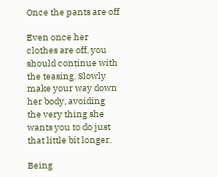Once the pants are off

Even once her clothes are off, you should continue with the teasing. Slowly make your way down her body, avoiding the very thing she wants you to do just that little bit longer.

Being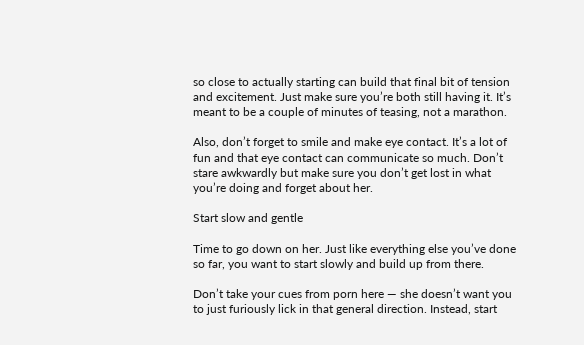so close to actually starting can build that final bit of tension and excitement. Just make sure you’re both still having it. It’s meant to be a couple of minutes of teasing, not a marathon.

Also, don’t forget to smile and make eye contact. It’s a lot of fun and that eye contact can communicate so much. Don’t stare awkwardly but make sure you don’t get lost in what you’re doing and forget about her.

Start slow and gentle

Time to go down on her. Just like everything else you’ve done so far, you want to start slowly and build up from there.

Don’t take your cues from porn here — she doesn’t want you to just furiously lick in that general direction. Instead, start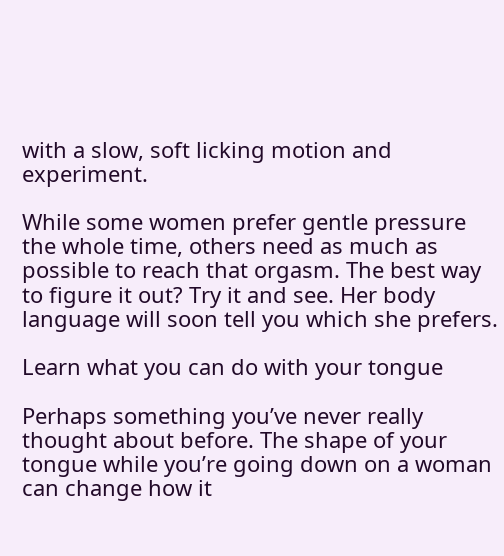with a slow, soft licking motion and experiment.

While some women prefer gentle pressure the whole time, others need as much as possible to reach that orgasm. The best way to figure it out? Try it and see. Her body language will soon tell you which she prefers.

Learn what you can do with your tongue

Perhaps something you’ve never really thought about before. The shape of your tongue while you’re going down on a woman can change how it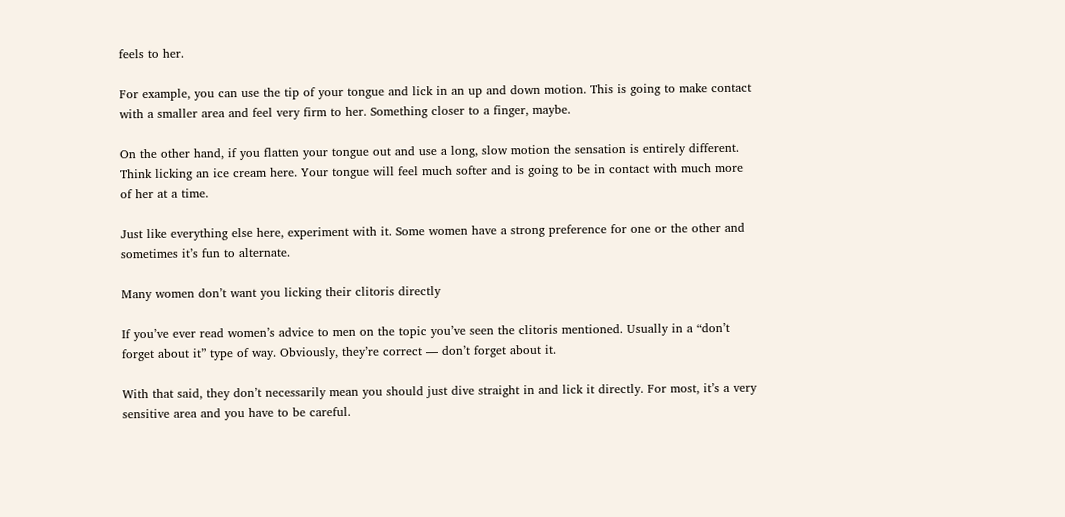feels to her.

For example, you can use the tip of your tongue and lick in an up and down motion. This is going to make contact with a smaller area and feel very firm to her. Something closer to a finger, maybe.

On the other hand, if you flatten your tongue out and use a long, slow motion the sensation is entirely different. Think licking an ice cream here. Your tongue will feel much softer and is going to be in contact with much more of her at a time.

Just like everything else here, experiment with it. Some women have a strong preference for one or the other and sometimes it’s fun to alternate.

Many women don’t want you licking their clitoris directly

If you’ve ever read women’s advice to men on the topic you’ve seen the clitoris mentioned. Usually in a “don’t forget about it” type of way. Obviously, they’re correct — don’t forget about it.

With that said, they don’t necessarily mean you should just dive straight in and lick it directly. For most, it’s a very sensitive area and you have to be careful.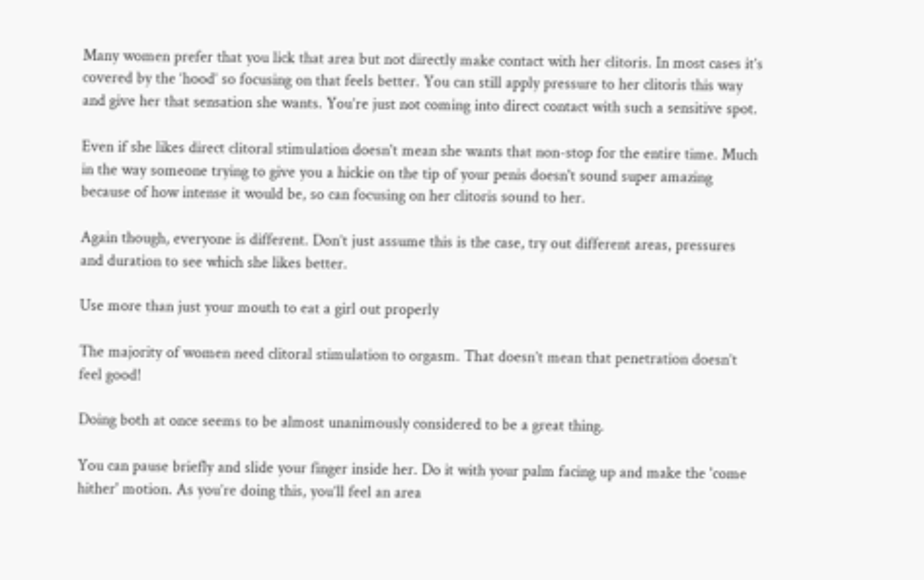Many women prefer that you lick that area but not directly make contact with her clitoris. In most cases it’s covered by the ‘hood’ so focusing on that feels better. You can still apply pressure to her clitoris this way and give her that sensation she wants. You’re just not coming into direct contact with such a sensitive spot.

Even if she likes direct clitoral stimulation doesn't mean she wants that non-stop for the entire time. Much in the way someone trying to give you a hickie on the tip of your penis doesn't sound super amazing because of how intense it would be, so can focusing on her clitoris sound to her.

Again though, everyone is different. Don’t just assume this is the case, try out different areas, pressures and duration to see which she likes better.

Use more than just your mouth to eat a girl out properly

The majority of women need clitoral stimulation to orgasm. That doesn’t mean that penetration doesn’t feel good!

Doing both at once seems to be almost unanimously considered to be a great thing.

You can pause briefly and slide your finger inside her. Do it with your palm facing up and make the 'come hither' motion. As you’re doing this, you’ll feel an area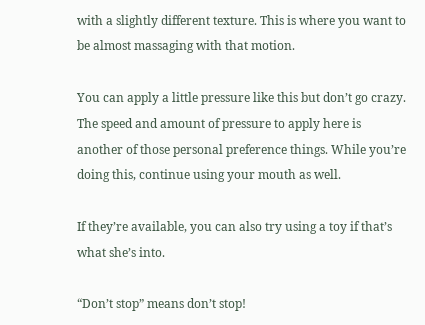with a slightly different texture. This is where you want to be almost massaging with that motion.

You can apply a little pressure like this but don’t go crazy. The speed and amount of pressure to apply here is another of those personal preference things. While you’re doing this, continue using your mouth as well.

If they’re available, you can also try using a toy if that’s what she’s into.

“Don’t stop” means don’t stop!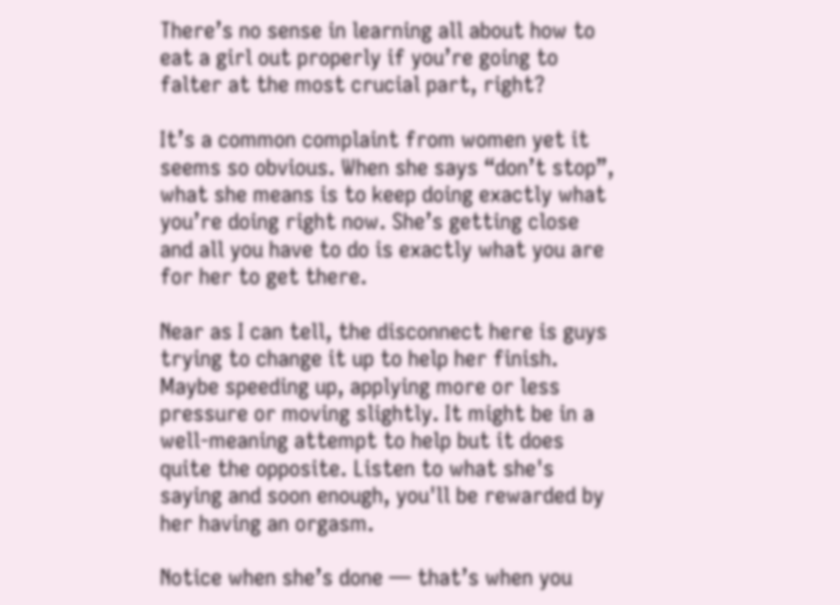There’s no sense in learning all about how to eat a girl out properly if you’re going to falter at the most crucial part, right?

It’s a common complaint from women yet it seems so obvious. When she says “don’t stop”, what she means is to keep doing exactly what you’re doing right now. She’s getting close and all you have to do is exactly what you are for her to get there.

Near as I can tell, the disconnect here is guys trying to change it up to help her finish. Maybe speeding up, applying more or less pressure or moving slightly. It might be in a well-meaning attempt to help but it does quite the opposite. Listen to what she's saying and soon enough, you'll be rewarded by her having an orgasm.

Notice when she’s done — that’s when you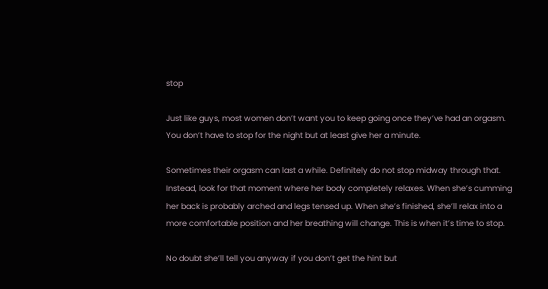stop

Just like guys, most women don’t want you to keep going once they’ve had an orgasm. You don’t have to stop for the night but at least give her a minute.

Sometimes their orgasm can last a while. Definitely do not stop midway through that. Instead, look for that moment where her body completely relaxes. When she’s cumming her back is probably arched and legs tensed up. When she’s finished, she’ll relax into a more comfortable position and her breathing will change. This is when it’s time to stop.

No doubt she’ll tell you anyway if you don’t get the hint but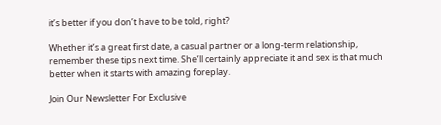it’s better if you don’t have to be told, right?

Whether it’s a great first date, a casual partner or a long-term relationship, remember these tips next time. She’ll certainly appreciate it and sex is that much better when it starts with amazing foreplay.

Join Our Newsletter For Exclusive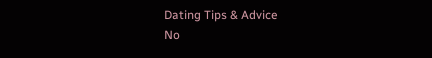Dating Tips & Advice
No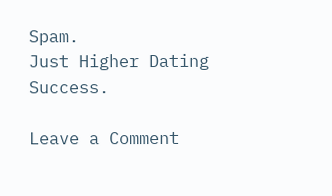Spam.
Just Higher Dating Success.

Leave a Comment